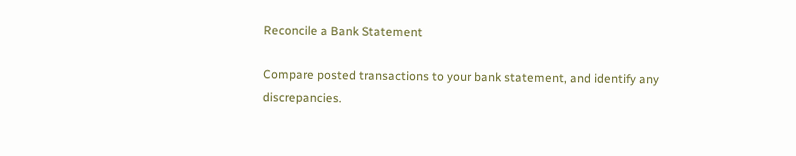Reconcile a Bank Statement

Compare posted transactions to your bank statement, and identify any discrepancies.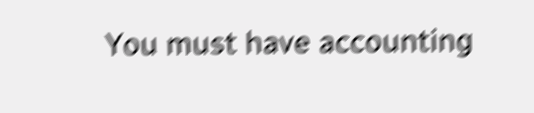You must have accounting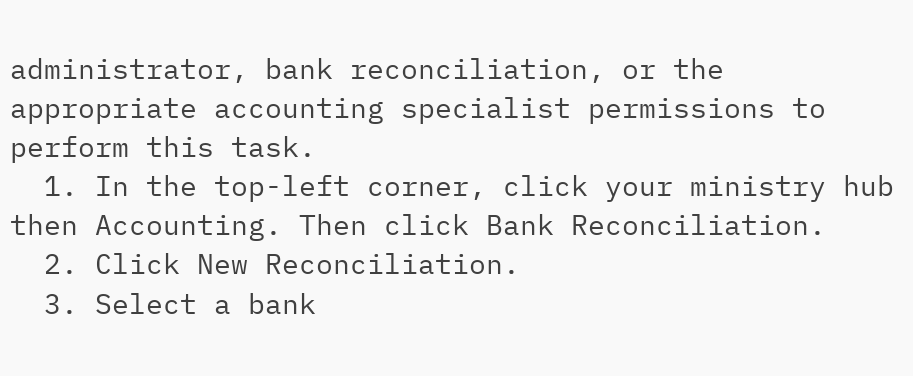administrator, bank reconciliation, or the appropriate accounting specialist permissions to perform this task.
  1. In the top-left corner, click your ministry hub then Accounting. Then click Bank Reconciliation.
  2. Click New Reconciliation.
  3. Select a bank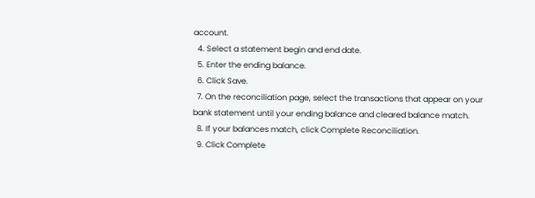account.
  4. Select a statement begin and end date.
  5. Enter the ending balance.
  6. Click Save.
  7. On the reconciliation page, select the transactions that appear on your bank statement until your ending balance and cleared balance match.
  8. If your balances match, click Complete Reconciliation.
  9. Click Complete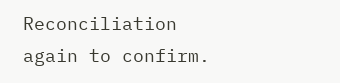Reconciliation again to confirm.